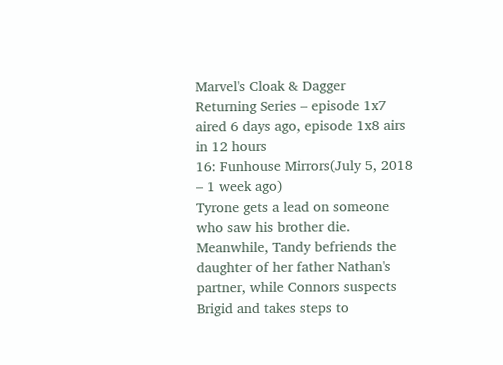Marvel's Cloak & Dagger
Returning Series – episode 1x7 aired 6 days ago, episode 1x8 airs in 12 hours
16: Funhouse Mirrors(July 5, 2018 – 1 week ago)
Tyrone gets a lead on someone who saw his brother die. Meanwhile, Tandy befriends the daughter of her father Nathan's partner, while Connors suspects Brigid and takes steps to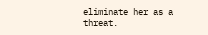eliminate her as a threat.